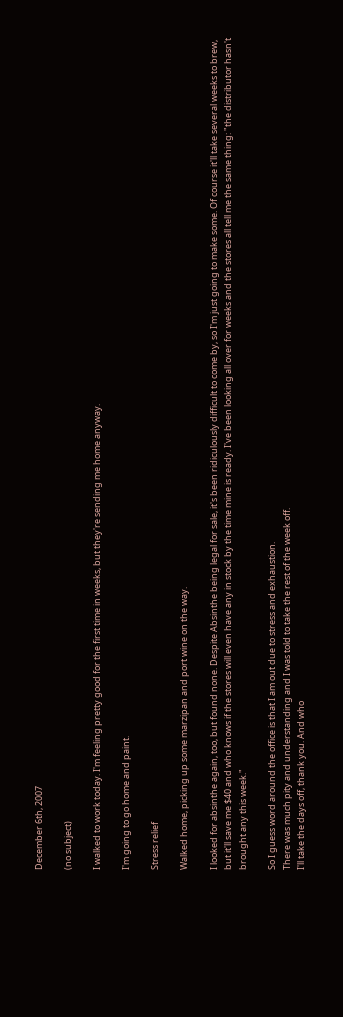December 6th, 2007

(no subject)

I walked to work today. I'm feeling pretty good for the first time in weeks, but they're sending me home anyway.

I'm going to go home and paint.

Stress relief

Walked home, picking up some marzipan and port wine on the way.

I looked for absinthe again, too, but found none. Despite Absinthe being legal for sale, it's been ridiculously difficult to come by, so I'm just going to make some. Of course it'll take several weeks to brew, but it'll save me $40 and who knows if the stores will even have any in stock by the time mine is ready. I've been looking all over for weeks and the stores all tell me the same thing: "the distributor hasn't brought any this week."

So I guess word around the office is that I am out due to stress and exhaustion.
There was much pity and understanding and I was told to take the rest of the week off.
I'll take the days off, thank you. And who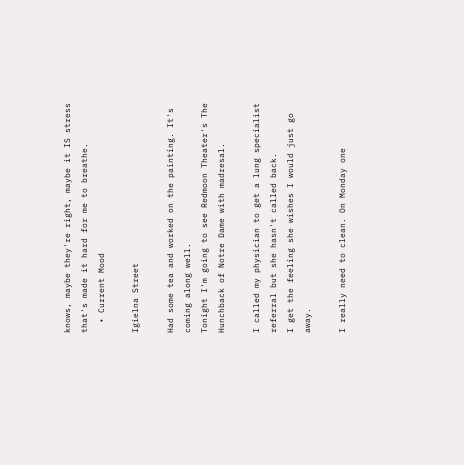knows, maybe they're right, maybe it IS stress that's made it hard for me to breathe.
  • Current Mood

Igielna Street

Had some tea and worked on the painting. It's coming along well.
Tonight I'm going to see Redmoon Theater's The Hunchback of Notre Dame with madresal.

I called my physician to get a lung specialist referral but she hasn't called back.
I get the feeling she wishes I would just go away.

I really need to clean. On Monday one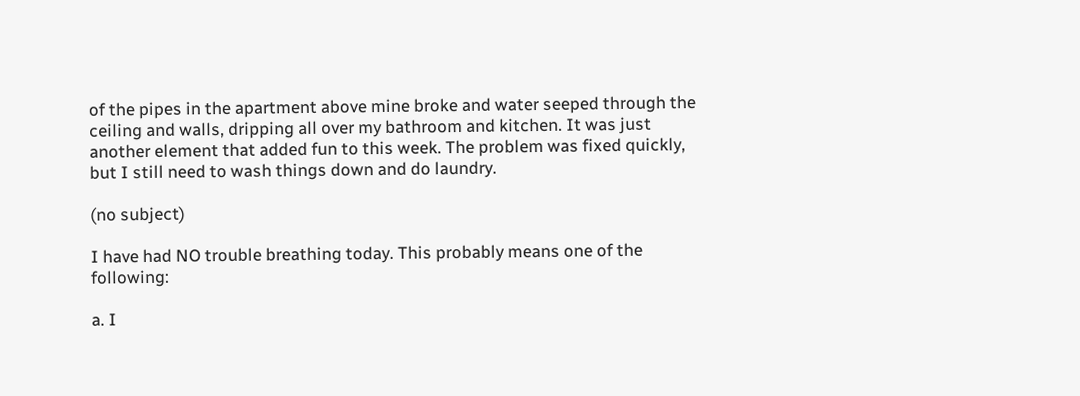of the pipes in the apartment above mine broke and water seeped through the ceiling and walls, dripping all over my bathroom and kitchen. It was just another element that added fun to this week. The problem was fixed quickly, but I still need to wash things down and do laundry.

(no subject)

I have had NO trouble breathing today. This probably means one of the following:

a. I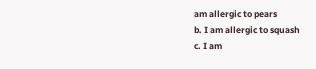am allergic to pears
b. I am allergic to squash
c. I am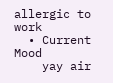allergic to work
  • Current Mood
    yay air